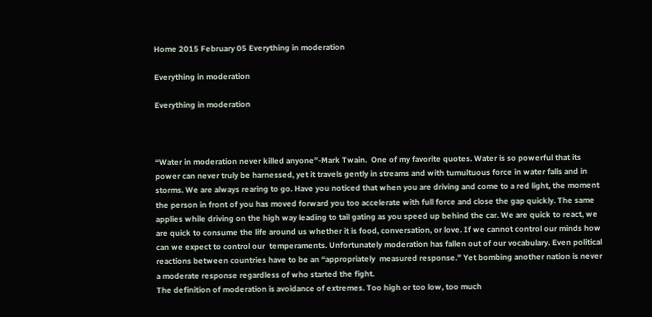Home 2015 February 05 Everything in moderation

Everything in moderation

Everything in moderation



“Water in moderation never killed anyone”-Mark Twain.  One of my favorite quotes. Water is so powerful that its power can never truly be harnessed, yet it travels gently in streams and with tumultuous force in water falls and in storms. We are always rearing to go. Have you noticed that when you are driving and come to a red light, the moment the person in front of you has moved forward you too accelerate with full force and close the gap quickly. The same applies while driving on the high way leading to tail gating as you speed up behind the car. We are quick to react, we are quick to consume the life around us whether it is food, conversation, or love. If we cannot control our minds how can we expect to control our  temperaments. Unfortunately moderation has fallen out of our vocabulary. Even political reactions between countries have to be an “appropriately  measured response.” Yet bombing another nation is never a moderate response regardless of who started the fight.
The definition of moderation is avoidance of extremes. Too high or too low, too much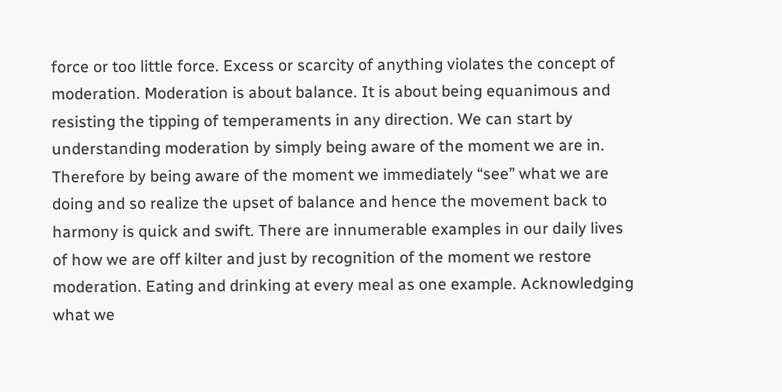force or too little force. Excess or scarcity of anything violates the concept of moderation. Moderation is about balance. It is about being equanimous and resisting the tipping of temperaments in any direction. We can start by understanding moderation by simply being aware of the moment we are in. Therefore by being aware of the moment we immediately “see” what we are doing and so realize the upset of balance and hence the movement back to harmony is quick and swift. There are innumerable examples in our daily lives of how we are off kilter and just by recognition of the moment we restore moderation. Eating and drinking at every meal as one example. Acknowledging what we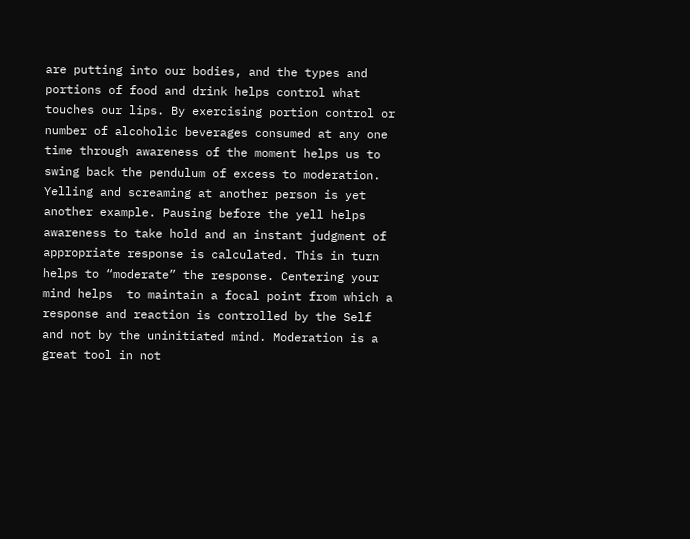are putting into our bodies, and the types and portions of food and drink helps control what touches our lips. By exercising portion control or number of alcoholic beverages consumed at any one time through awareness of the moment helps us to swing back the pendulum of excess to moderation.
Yelling and screaming at another person is yet another example. Pausing before the yell helps awareness to take hold and an instant judgment of appropriate response is calculated. This in turn helps to “moderate” the response. Centering your  mind helps  to maintain a focal point from which a response and reaction is controlled by the Self and not by the uninitiated mind. Moderation is a great tool in not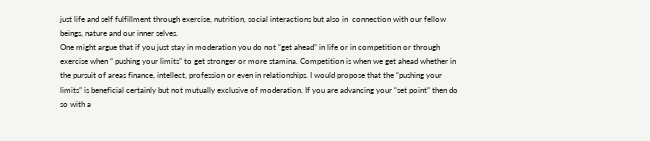just life and self fulfillment through exercise, nutrition, social interactions but also in  connection with our fellow beings, nature and our inner selves.
One might argue that if you just stay in moderation you do not “get ahead” in life or in competition or through exercise when ” pushing your limits” to get stronger or more stamina. Competition is when we get ahead whether in the pursuit of areas finance, intellect, profession or even in relationships. I would propose that the “pushing your limits” is beneficial certainly but not mutually exclusive of moderation. If you are advancing your “set point” then do so with a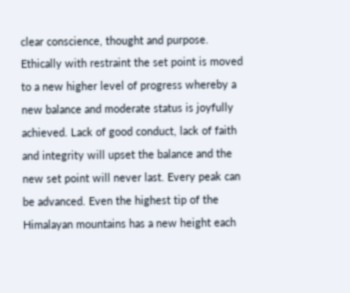clear conscience, thought and purpose. Ethically with restraint the set point is moved to a new higher level of progress whereby a new balance and moderate status is joyfully achieved. Lack of good conduct, lack of faith and integrity will upset the balance and the new set point will never last. Every peak can be advanced. Even the highest tip of the Himalayan mountains has a new height each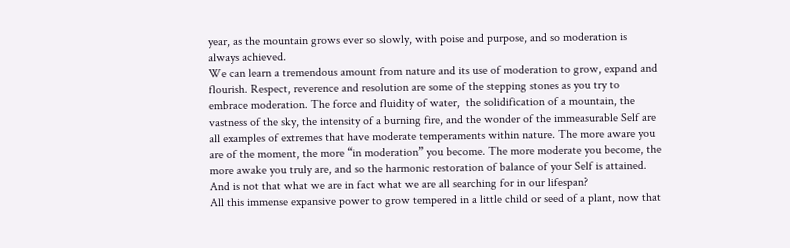year, as the mountain grows ever so slowly, with poise and purpose, and so moderation is always achieved.
We can learn a tremendous amount from nature and its use of moderation to grow, expand and flourish. Respect, reverence and resolution are some of the stepping stones as you try to embrace moderation. The force and fluidity of water,  the solidification of a mountain, the vastness of the sky, the intensity of a burning fire, and the wonder of the immeasurable Self are all examples of extremes that have moderate temperaments within nature. The more aware you are of the moment, the more “in moderation” you become. The more moderate you become, the more awake you truly are, and so the harmonic restoration of balance of your Self is attained. And is not that what we are in fact what we are all searching for in our lifespan?
All this immense expansive power to grow tempered in a little child or seed of a plant, now that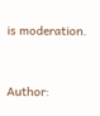is moderation.


Author: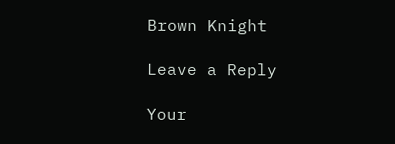Brown Knight

Leave a Reply

Your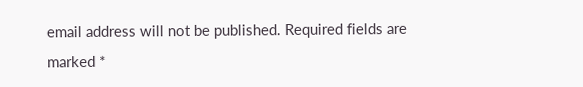email address will not be published. Required fields are marked *